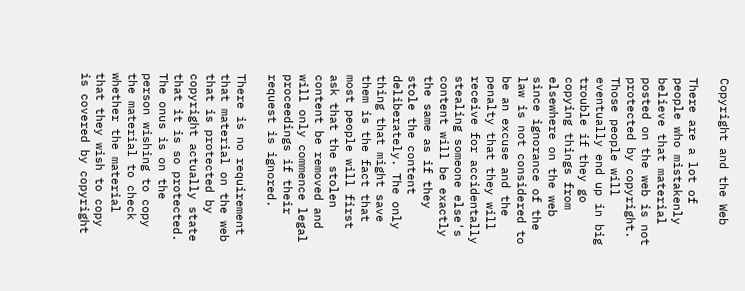Copyright and the Web

There are a lot of people who mistakenly believe that material posted on the web is not protected by copyright. Those people will eventually end up in big trouble if they go copying things from elsewhere on the web since ignorance of the law is not considered to be an excuse and the penalty that they will receive for accidentally stealing someone else's content will be exactly the same as if they stole the content deliberately. The only thing that might save them is the fact that most people will first ask that the stolen content be removed and will only commence legal proceedings if their request is ignored.

There is no requirement that material on the web that is protected by copyright actually state that it is so protected. The onus is on the person wishing to copy the material to check whether the material that they wish to copy is covered by copyright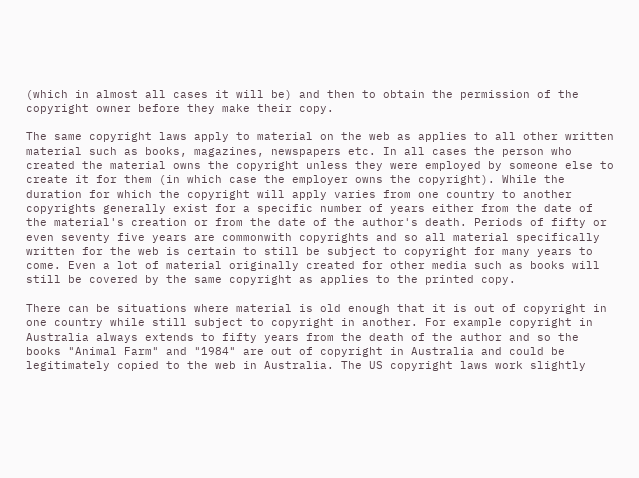(which in almost all cases it will be) and then to obtain the permission of the copyright owner before they make their copy.

The same copyright laws apply to material on the web as applies to all other written material such as books, magazines, newspapers etc. In all cases the person who created the material owns the copyright unless they were employed by someone else to create it for them (in which case the employer owns the copyright). While the duration for which the copyright will apply varies from one country to another copyrights generally exist for a specific number of years either from the date of the material's creation or from the date of the author's death. Periods of fifty or even seventy five years are commonwith copyrights and so all material specifically written for the web is certain to still be subject to copyright for many years to come. Even a lot of material originally created for other media such as books will still be covered by the same copyright as applies to the printed copy.

There can be situations where material is old enough that it is out of copyright in one country while still subject to copyright in another. For example copyright in Australia always extends to fifty years from the death of the author and so the books "Animal Farm" and "1984" are out of copyright in Australia and could be legitimately copied to the web in Australia. The US copyright laws work slightly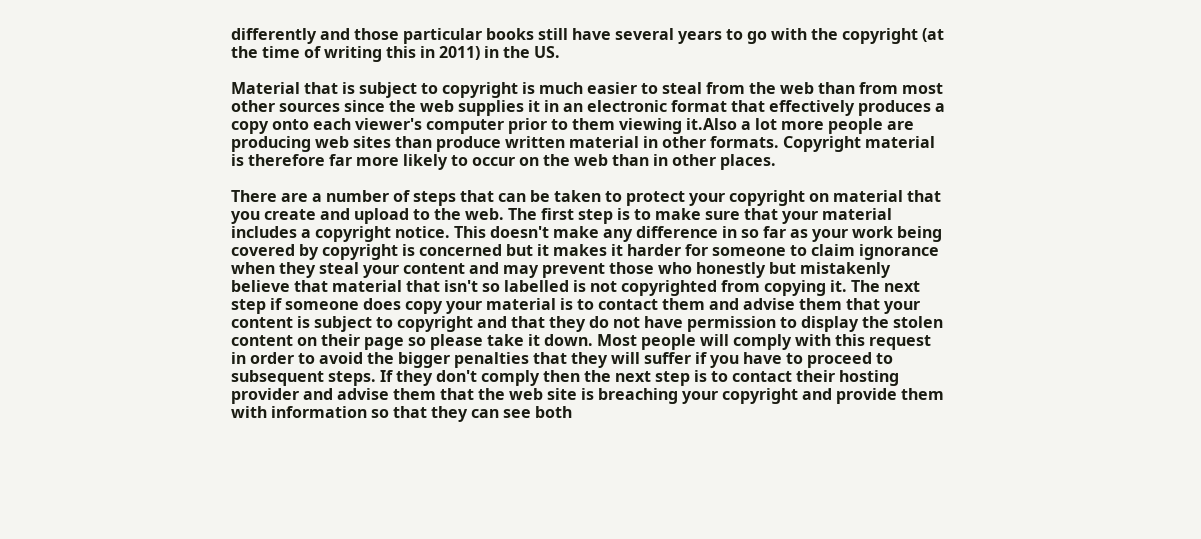differently and those particular books still have several years to go with the copyright (at the time of writing this in 2011) in the US.

Material that is subject to copyright is much easier to steal from the web than from most other sources since the web supplies it in an electronic format that effectively produces a copy onto each viewer's computer prior to them viewing it.Also a lot more people are producing web sites than produce written material in other formats. Copyright material is therefore far more likely to occur on the web than in other places.

There are a number of steps that can be taken to protect your copyright on material that you create and upload to the web. The first step is to make sure that your material includes a copyright notice. This doesn't make any difference in so far as your work being covered by copyright is concerned but it makes it harder for someone to claim ignorance when they steal your content and may prevent those who honestly but mistakenly believe that material that isn't so labelled is not copyrighted from copying it. The next step if someone does copy your material is to contact them and advise them that your content is subject to copyright and that they do not have permission to display the stolen content on their page so please take it down. Most people will comply with this request in order to avoid the bigger penalties that they will suffer if you have to proceed to subsequent steps. If they don't comply then the next step is to contact their hosting provider and advise them that the web site is breaching your copyright and provide them with information so that they can see both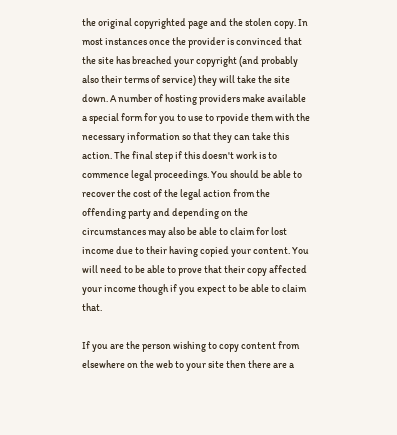the original copyrighted page and the stolen copy. In most instances once the provider is convinced that the site has breached your copyright (and probably also their terms of service) they will take the site down. A number of hosting providers make available a special form for you to use to rpovide them with the necessary information so that they can take this action. The final step if this doesn't work is to commence legal proceedings. You should be able to recover the cost of the legal action from the offending party and depending on the circumstances may also be able to claim for lost income due to their having copied your content. You will need to be able to prove that their copy affected your income though if you expect to be able to claim that.

If you are the person wishing to copy content from elsewhere on the web to your site then there are a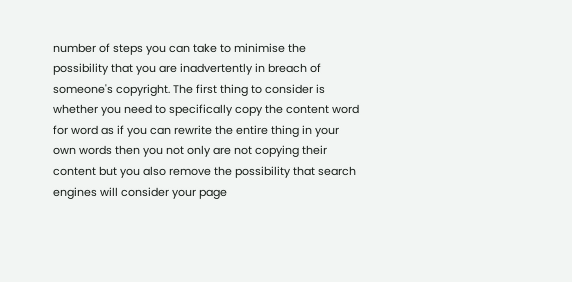number of steps you can take to minimise the possibility that you are inadvertently in breach of someone's copyright. The first thing to consider is whether you need to specifically copy the content word for word as if you can rewrite the entire thing in your own words then you not only are not copying their content but you also remove the possibility that search engines will consider your page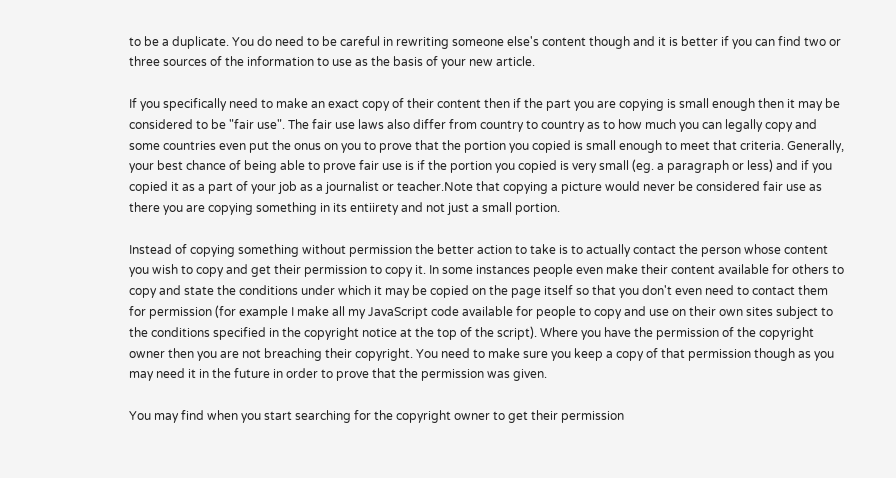to be a duplicate. You do need to be careful in rewriting someone else's content though and it is better if you can find two or three sources of the information to use as the basis of your new article.

If you specifically need to make an exact copy of their content then if the part you are copying is small enough then it may be considered to be "fair use". The fair use laws also differ from country to country as to how much you can legally copy and some countries even put the onus on you to prove that the portion you copied is small enough to meet that criteria. Generally, your best chance of being able to prove fair use is if the portion you copied is very small (eg. a paragraph or less) and if you copied it as a part of your job as a journalist or teacher.Note that copying a picture would never be considered fair use as there you are copying something in its entiirety and not just a small portion.

Instead of copying something without permission the better action to take is to actually contact the person whose content you wish to copy and get their permission to copy it. In some instances people even make their content available for others to copy and state the conditions under which it may be copied on the page itself so that you don't even need to contact them for permission (for example I make all my JavaScript code available for people to copy and use on their own sites subject to the conditions specified in the copyright notice at the top of the script). Where you have the permission of the copyright owner then you are not breaching their copyright. You need to make sure you keep a copy of that permission though as you may need it in the future in order to prove that the permission was given.

You may find when you start searching for the copyright owner to get their permission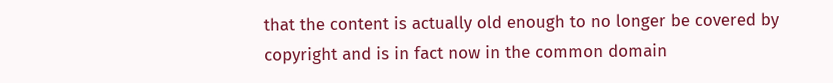that the content is actually old enough to no longer be covered by copyright and is in fact now in the common domain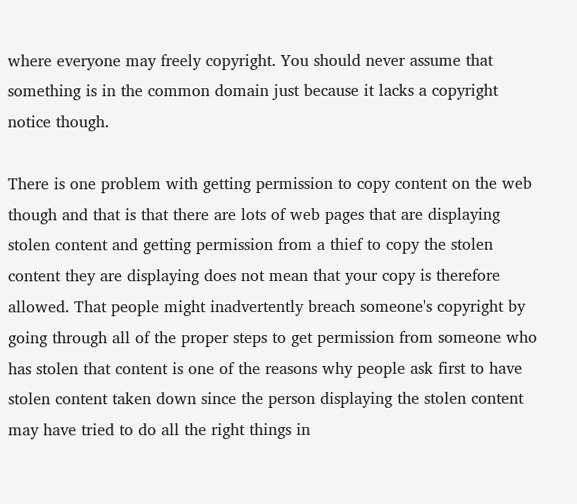where everyone may freely copyright. You should never assume that something is in the common domain just because it lacks a copyright notice though.

There is one problem with getting permission to copy content on the web though and that is that there are lots of web pages that are displaying stolen content and getting permission from a thief to copy the stolen content they are displaying does not mean that your copy is therefore allowed. That people might inadvertently breach someone's copyright by going through all of the proper steps to get permission from someone who has stolen that content is one of the reasons why people ask first to have stolen content taken down since the person displaying the stolen content may have tried to do all the right things in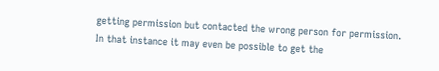getting permission but contacted the wrong person for permission. In that instance it may even be possible to get the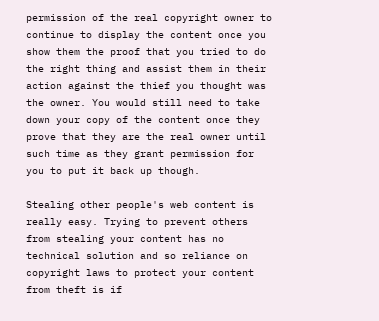permission of the real copyright owner to continue to display the content once you show them the proof that you tried to do the right thing and assist them in their action against the thief you thought was the owner. You would still need to take down your copy of the content once they prove that they are the real owner until such time as they grant permission for you to put it back up though.

Stealing other people's web content is really easy. Trying to prevent others from stealing your content has no technical solution and so reliance on copyright laws to protect your content from theft is if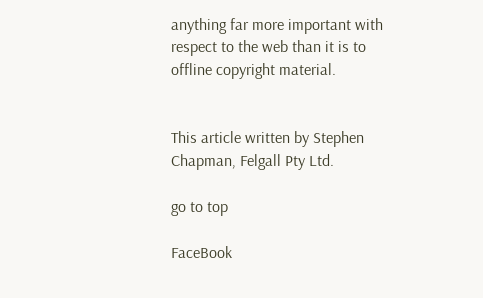anything far more important with respect to the web than it is to offline copyright material.


This article written by Stephen Chapman, Felgall Pty Ltd.

go to top

FaceBook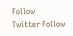Follow
Twitter Follow